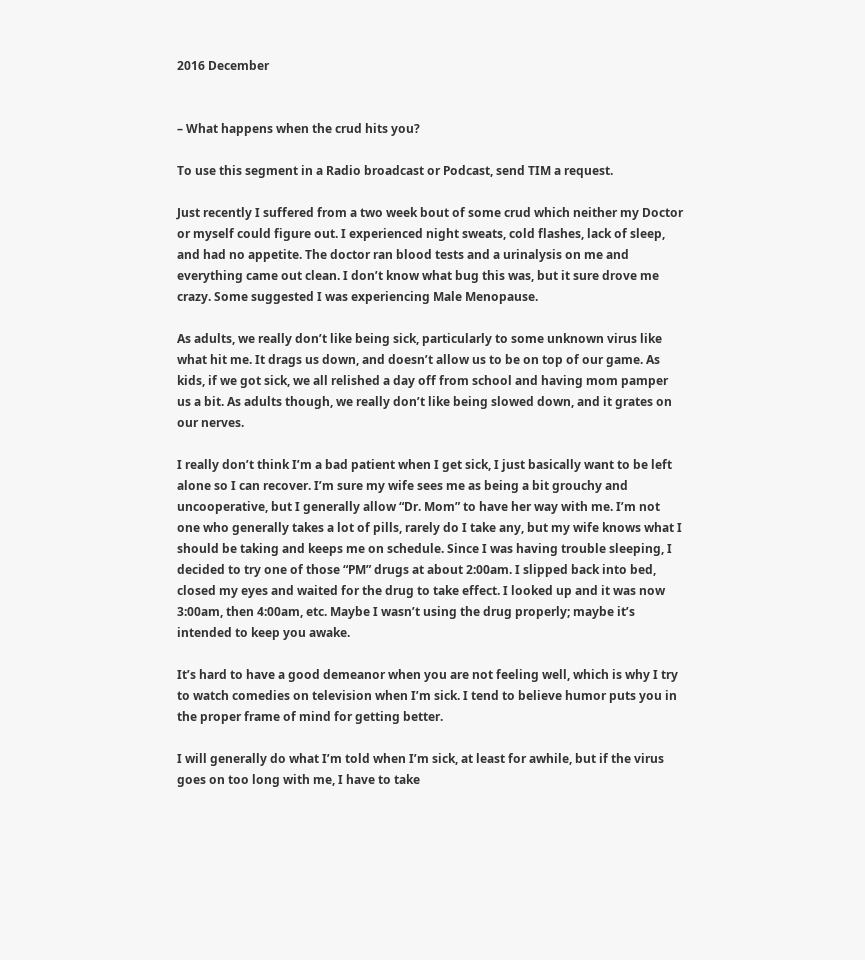2016 December


– What happens when the crud hits you?

To use this segment in a Radio broadcast or Podcast, send TIM a request.

Just recently I suffered from a two week bout of some crud which neither my Doctor or myself could figure out. I experienced night sweats, cold flashes, lack of sleep, and had no appetite. The doctor ran blood tests and a urinalysis on me and everything came out clean. I don’t know what bug this was, but it sure drove me crazy. Some suggested I was experiencing Male Menopause.

As adults, we really don’t like being sick, particularly to some unknown virus like what hit me. It drags us down, and doesn’t allow us to be on top of our game. As kids, if we got sick, we all relished a day off from school and having mom pamper us a bit. As adults though, we really don’t like being slowed down, and it grates on our nerves.

I really don’t think I’m a bad patient when I get sick, I just basically want to be left alone so I can recover. I’m sure my wife sees me as being a bit grouchy and uncooperative, but I generally allow “Dr. Mom” to have her way with me. I’m not one who generally takes a lot of pills, rarely do I take any, but my wife knows what I should be taking and keeps me on schedule. Since I was having trouble sleeping, I decided to try one of those “PM” drugs at about 2:00am. I slipped back into bed, closed my eyes and waited for the drug to take effect. I looked up and it was now 3:00am, then 4:00am, etc. Maybe I wasn’t using the drug properly; maybe it’s intended to keep you awake.

It’s hard to have a good demeanor when you are not feeling well, which is why I try to watch comedies on television when I’m sick. I tend to believe humor puts you in the proper frame of mind for getting better.

I will generally do what I’m told when I’m sick, at least for awhile, but if the virus goes on too long with me, I have to take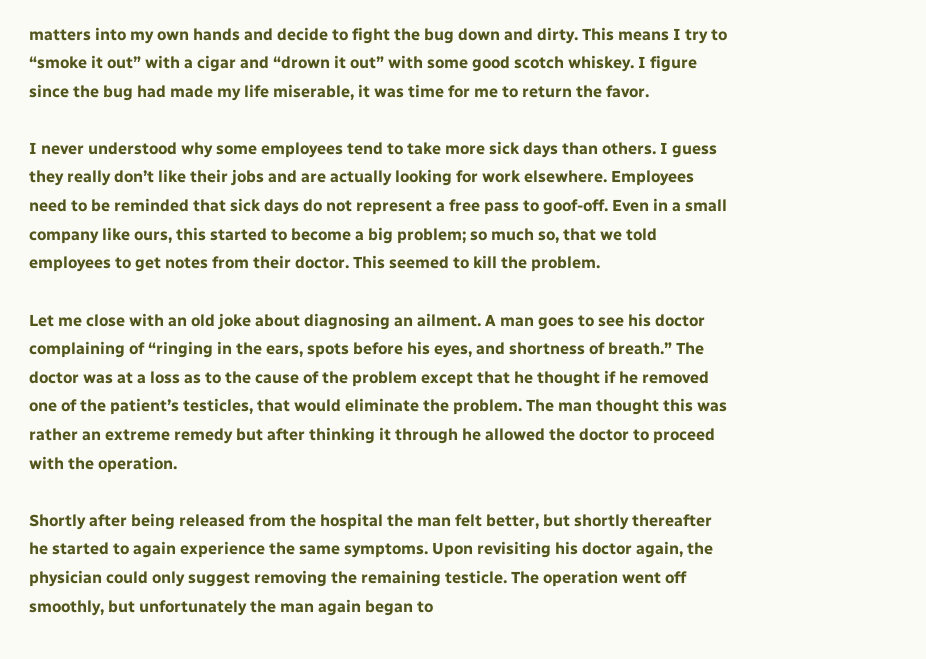matters into my own hands and decide to fight the bug down and dirty. This means I try to “smoke it out” with a cigar and “drown it out” with some good scotch whiskey. I figure since the bug had made my life miserable, it was time for me to return the favor.

I never understood why some employees tend to take more sick days than others. I guess they really don’t like their jobs and are actually looking for work elsewhere. Employees need to be reminded that sick days do not represent a free pass to goof-off. Even in a small company like ours, this started to become a big problem; so much so, that we told employees to get notes from their doctor. This seemed to kill the problem.

Let me close with an old joke about diagnosing an ailment. A man goes to see his doctor complaining of “ringing in the ears, spots before his eyes, and shortness of breath.” The doctor was at a loss as to the cause of the problem except that he thought if he removed one of the patient’s testicles, that would eliminate the problem. The man thought this was rather an extreme remedy but after thinking it through he allowed the doctor to proceed with the operation.

Shortly after being released from the hospital the man felt better, but shortly thereafter he started to again experience the same symptoms. Upon revisiting his doctor again, the physician could only suggest removing the remaining testicle. The operation went off smoothly, but unfortunately the man again began to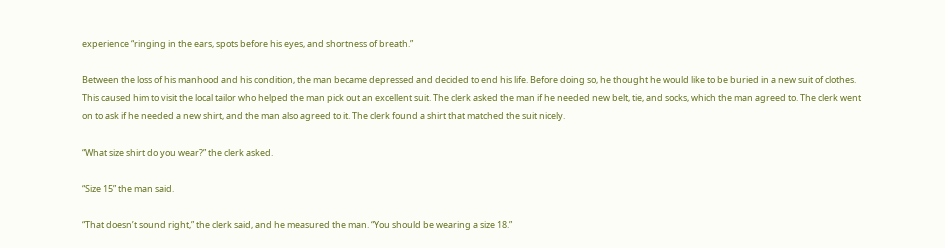experience “ringing in the ears, spots before his eyes, and shortness of breath.”

Between the loss of his manhood and his condition, the man became depressed and decided to end his life. Before doing so, he thought he would like to be buried in a new suit of clothes. This caused him to visit the local tailor who helped the man pick out an excellent suit. The clerk asked the man if he needed new belt, tie, and socks, which the man agreed to. The clerk went on to ask if he needed a new shirt, and the man also agreed to it. The clerk found a shirt that matched the suit nicely.

“What size shirt do you wear?” the clerk asked.

“Size 15” the man said.

“That doesn’t sound right,” the clerk said, and he measured the man. “You should be wearing a size 18.”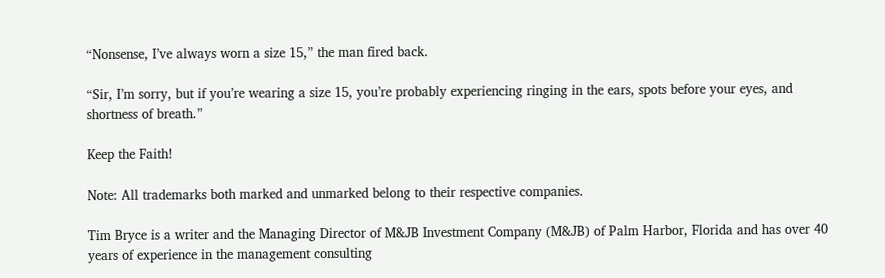“Nonsense, I’ve always worn a size 15,” the man fired back.

“Sir, I’m sorry, but if you’re wearing a size 15, you’re probably experiencing ringing in the ears, spots before your eyes, and shortness of breath.”

Keep the Faith!

Note: All trademarks both marked and unmarked belong to their respective companies.

Tim Bryce is a writer and the Managing Director of M&JB Investment Company (M&JB) of Palm Harbor, Florida and has over 40 years of experience in the management consulting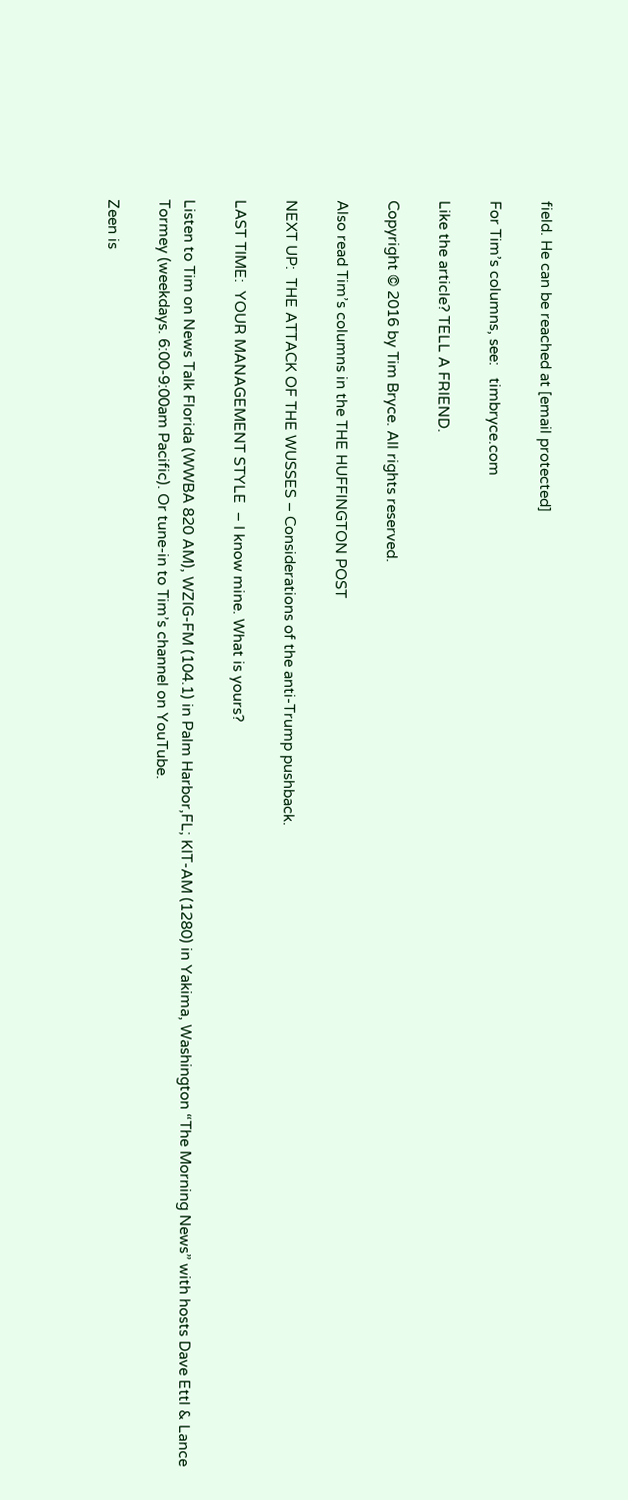field. He can be reached at [email protected]

For Tim’s columns, see:   timbryce.com

Like the article? TELL A FRIEND.

Copyright © 2016 by Tim Bryce. All rights reserved.

Also read Tim’s columns in the THE HUFFINGTON POST

NEXT UP:  THE ATTACK OF THE WUSSES – Considerations of the anti-Trump pushback.

LAST TIME:  YOUR MANAGEMENT STYLE  – I know mine. What is yours?

Listen to Tim on News Talk Florida (WWBA 820 AM), WZIG-FM (104.1) in Palm Harbor,FL; KIT-AM (1280) in Yakima, Washington “The Morning News” with hosts Dave Ettl & Lance Tormey (weekdays. 6:00-9:00am Pacific). Or tune-in to Tim’s channel on YouTube.

Zeen is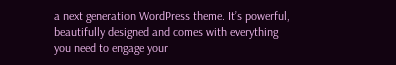a next generation WordPress theme. It’s powerful, beautifully designed and comes with everything you need to engage your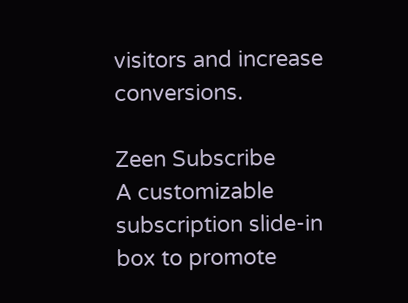visitors and increase conversions.

Zeen Subscribe
A customizable subscription slide-in box to promote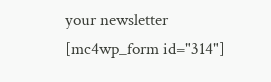your newsletter
[mc4wp_form id="314"]